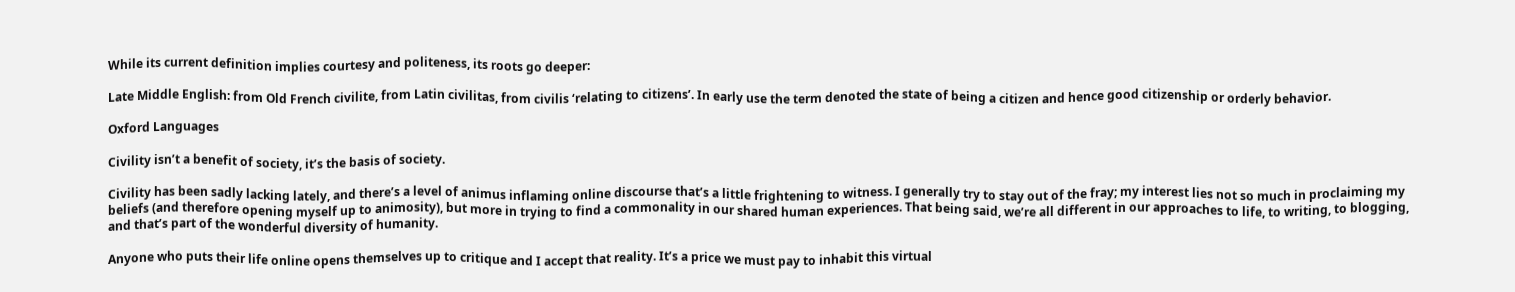While its current definition implies courtesy and politeness, its roots go deeper:

Late Middle English: from Old French civilite, from Latin civilitas, from civilis ‘relating to citizens’. In early use the term denoted the state of being a citizen and hence good citizenship or orderly behavior.

Oxford Languages

Civility isn’t a benefit of society, it’s the basis of society.

Civility has been sadly lacking lately, and there’s a level of animus inflaming online discourse that’s a little frightening to witness. I generally try to stay out of the fray; my interest lies not so much in proclaiming my beliefs (and therefore opening myself up to animosity), but more in trying to find a commonality in our shared human experiences. That being said, we’re all different in our approaches to life, to writing, to blogging, and that’s part of the wonderful diversity of humanity.

Anyone who puts their life online opens themselves up to critique and I accept that reality. It’s a price we must pay to inhabit this virtual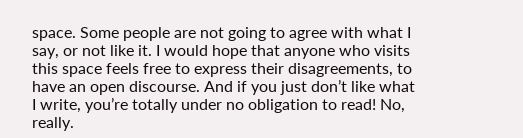space. Some people are not going to agree with what I say, or not like it. I would hope that anyone who visits this space feels free to express their disagreements, to have an open discourse. And if you just don’t like what I write, you’re totally under no obligation to read! No, really.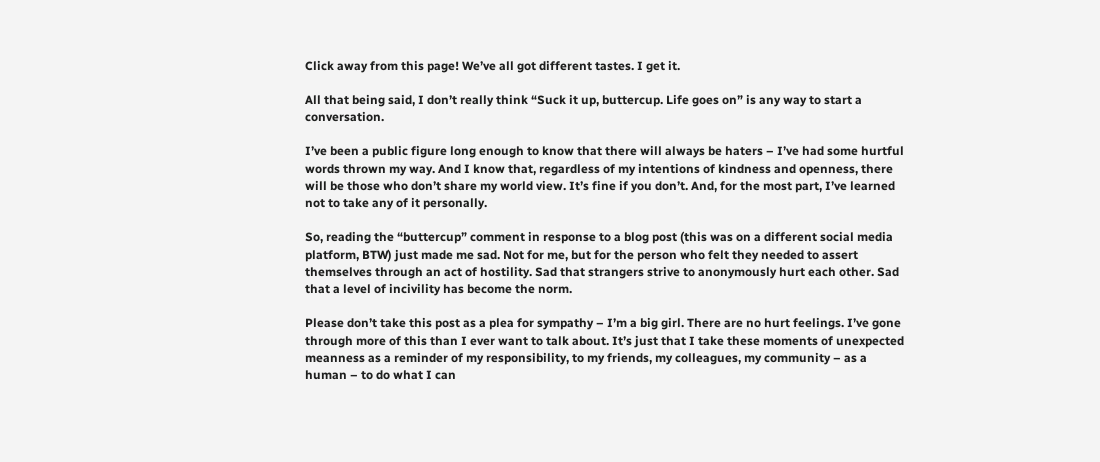Click away from this page! We’ve all got different tastes. I get it.

All that being said, I don’t really think “Suck it up, buttercup. Life goes on” is any way to start a conversation.

I’ve been a public figure long enough to know that there will always be haters – I’ve had some hurtful words thrown my way. And I know that, regardless of my intentions of kindness and openness, there will be those who don’t share my world view. It’s fine if you don’t. And, for the most part, I’ve learned not to take any of it personally.

So, reading the “buttercup” comment in response to a blog post (this was on a different social media platform, BTW) just made me sad. Not for me, but for the person who felt they needed to assert themselves through an act of hostility. Sad that strangers strive to anonymously hurt each other. Sad that a level of incivility has become the norm.

Please don’t take this post as a plea for sympathy – I’m a big girl. There are no hurt feelings. I’ve gone through more of this than I ever want to talk about. It’s just that I take these moments of unexpected meanness as a reminder of my responsibility, to my friends, my colleagues, my community – as a human – to do what I can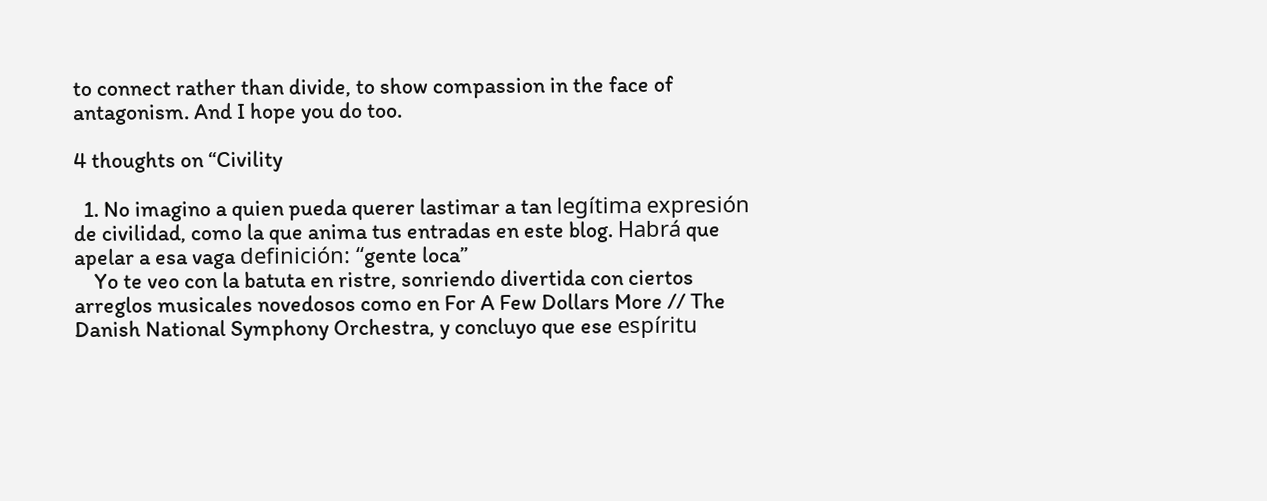to connect rather than divide, to show compassion in the face of antagonism. And I hope you do too.

4 thoughts on “Civility

  1. No imagino a quien pueda querer lastimar a tan legítima expresión de civilidad, como la que anima tus entradas en este blog. Habrá que apelar a esa vaga definición: “gente loca”
    Yo te veo con la batuta en ristre, sonriendo divertida con ciertos arreglos musicales novedosos como en For A Few Dollars More // The Danish National Symphony Orchestra, y concluyo que ese espíritu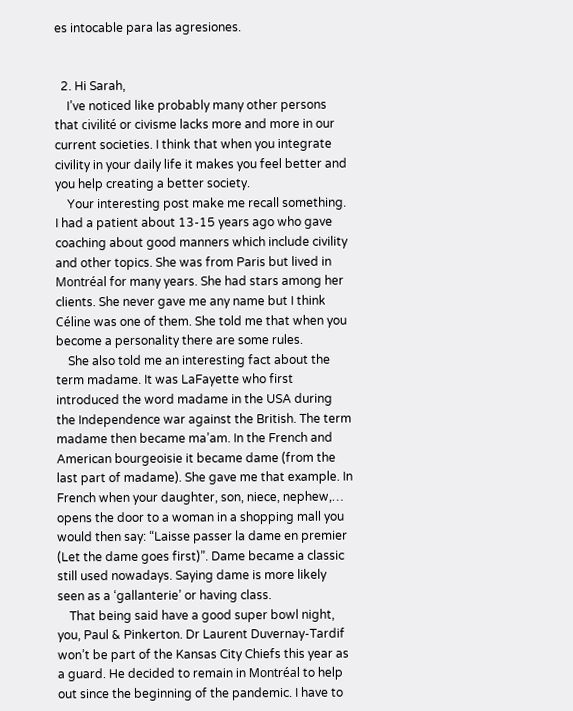es intocable para las agresiones.


  2. Hi Sarah,
    I’ve noticed like probably many other persons that civilité or civisme lacks more and more in our current societies. I think that when you integrate civility in your daily life it makes you feel better and you help creating a better society.
    Your interesting post make me recall something. I had a patient about 13-15 years ago who gave coaching about good manners which include civility and other topics. She was from Paris but lived in Montréal for many years. She had stars among her clients. She never gave me any name but I think Céline was one of them. She told me that when you become a personality there are some rules.
    She also told me an interesting fact about the term madame. It was LaFayette who first introduced the word madame in the USA during the Independence war against the British. The term madame then became ma’am. In the French and American bourgeoisie it became dame (from the last part of madame). She gave me that example. In French when your daughter, son, niece, nephew,… opens the door to a woman in a shopping mall you would then say: “Laisse passer la dame en premier (Let the dame goes first)”. Dame became a classic still used nowadays. Saying dame is more likely seen as a ‘gallanterie’ or having class.
    That being said have a good super bowl night, you, Paul & Pinkerton. Dr Laurent Duvernay-Tardif won’t be part of the Kansas City Chiefs this year as a guard. He decided to remain in Montréal to help out since the beginning of the pandemic. I have to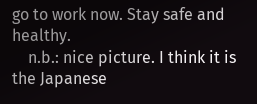go to work now. Stay safe and healthy.
    n.b.: nice picture. I think it is the Japanese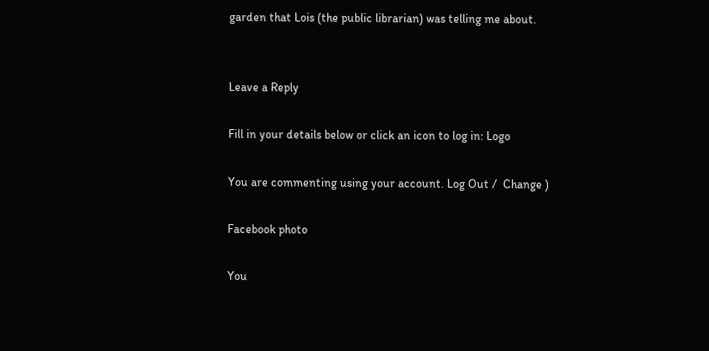garden that Lois (the public librarian) was telling me about.


Leave a Reply

Fill in your details below or click an icon to log in: Logo

You are commenting using your account. Log Out /  Change )

Facebook photo

You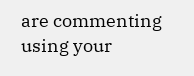are commenting using your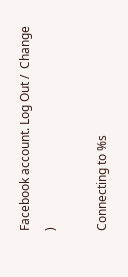Facebook account. Log Out /  Change )

Connecting to %s